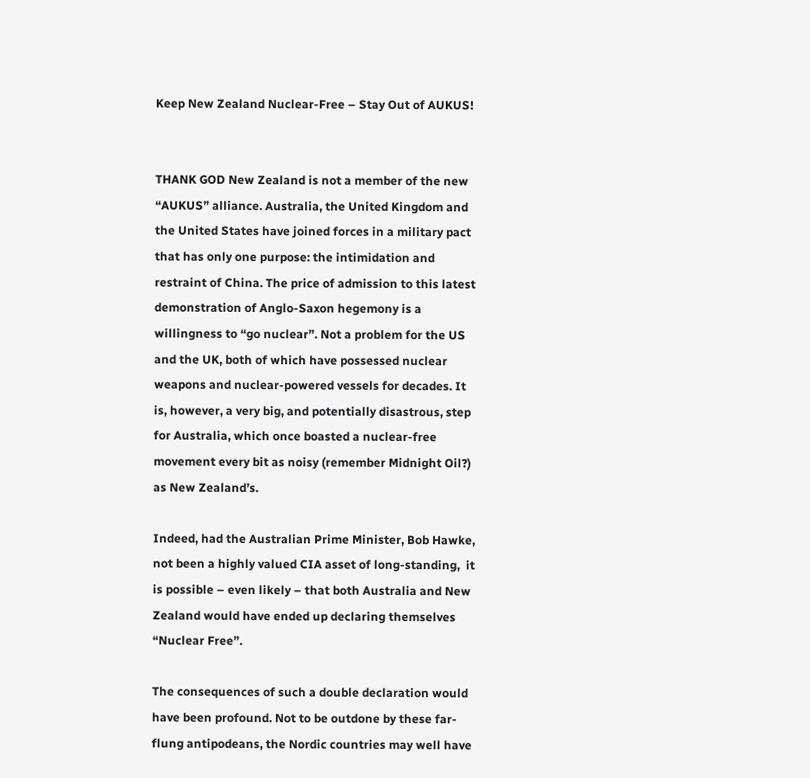Keep New Zealand Nuclear-Free – Stay Out of AUKUS!


THANK GOD New Zealand is not a member of the new “AUKUS” alliance. Australia, the United Kingdom and the United States have joined forces in a military pact that has only one purpose: the intimidation and restraint of China. The price of admission to this latest demonstration of Anglo-Saxon hegemony is a willingness to “go nuclear”. Not a problem for the US and the UK, both of which have possessed nuclear weapons and nuclear-powered vessels for decades. It is, however, a very big, and potentially disastrous, step for Australia, which once boasted a nuclear-free movement every bit as noisy (remember Midnight Oil?) as New Zealand’s.

Indeed, had the Australian Prime Minister, Bob Hawke, not been a highly valued CIA asset of long-standing,  it is possible – even likely – that both Australia and New Zealand would have ended up declaring themselves “Nuclear Free”.

The consequences of such a double declaration would have been profound. Not to be outdone by these far-flung antipodeans, the Nordic countries may well have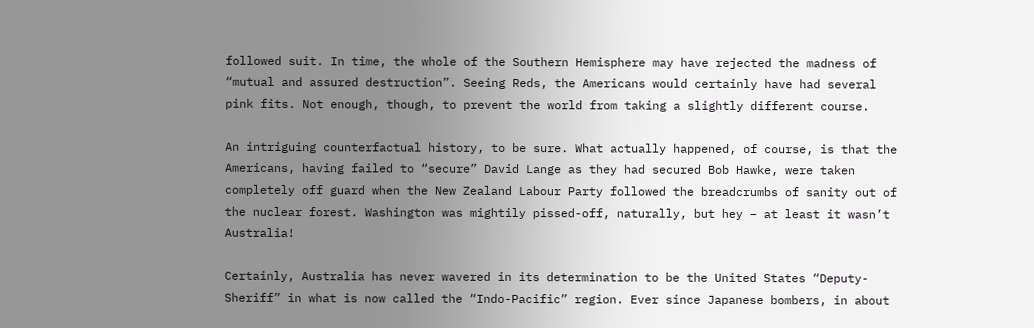followed suit. In time, the whole of the Southern Hemisphere may have rejected the madness of “mutual and assured destruction”. Seeing Reds, the Americans would certainly have had several pink fits. Not enough, though, to prevent the world from taking a slightly different course.

An intriguing counterfactual history, to be sure. What actually happened, of course, is that the Americans, having failed to “secure” David Lange as they had secured Bob Hawke, were taken completely off guard when the New Zealand Labour Party followed the breadcrumbs of sanity out of the nuclear forest. Washington was mightily pissed-off, naturally, but hey – at least it wasn’t Australia!

Certainly, Australia has never wavered in its determination to be the United States “Deputy-Sheriff” in what is now called the “Indo-Pacific” region. Ever since Japanese bombers, in about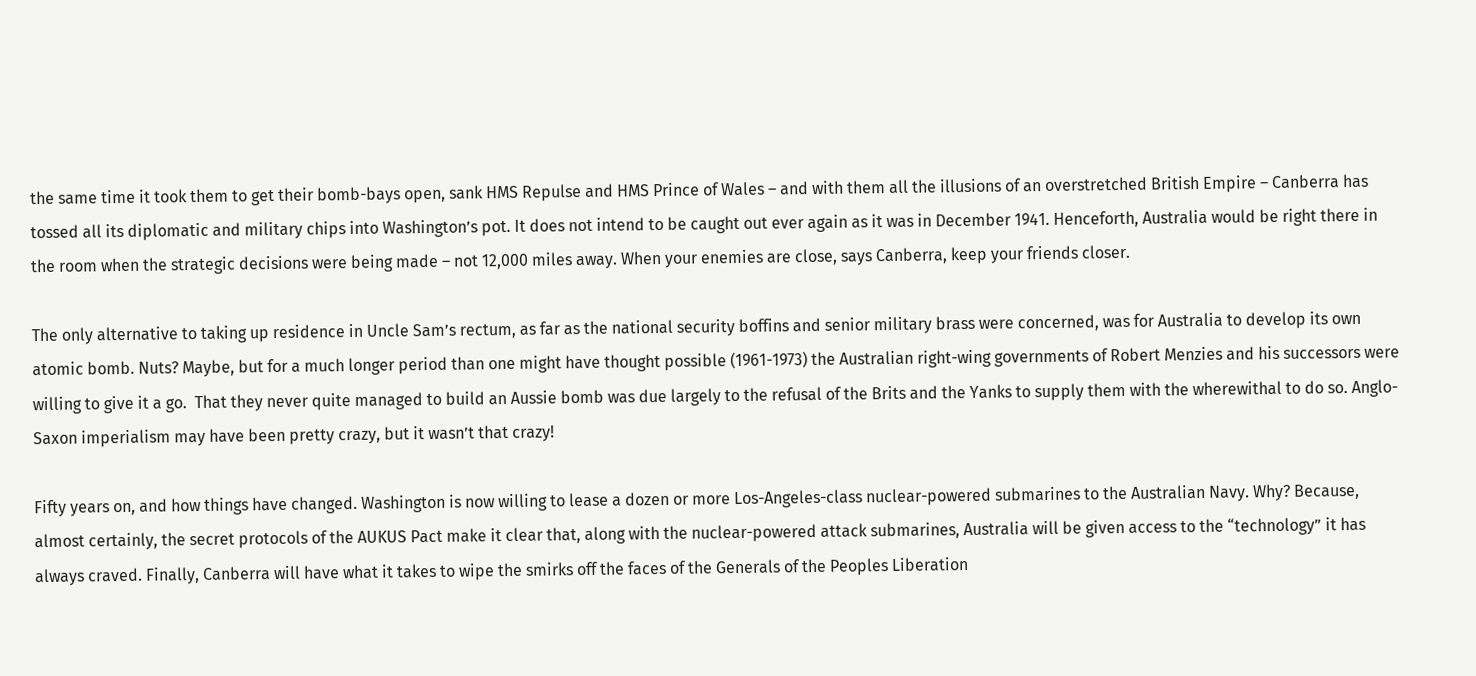the same time it took them to get their bomb-bays open, sank HMS Repulse and HMS Prince of Wales – and with them all the illusions of an overstretched British Empire – Canberra has tossed all its diplomatic and military chips into Washington’s pot. It does not intend to be caught out ever again as it was in December 1941. Henceforth, Australia would be right there in the room when the strategic decisions were being made – not 12,000 miles away. When your enemies are close, says Canberra, keep your friends closer.

The only alternative to taking up residence in Uncle Sam’s rectum, as far as the national security boffins and senior military brass were concerned, was for Australia to develop its own atomic bomb. Nuts? Maybe, but for a much longer period than one might have thought possible (1961-1973) the Australian right-wing governments of Robert Menzies and his successors were willing to give it a go.  That they never quite managed to build an Aussie bomb was due largely to the refusal of the Brits and the Yanks to supply them with the wherewithal to do so. Anglo-Saxon imperialism may have been pretty crazy, but it wasn’t that crazy!

Fifty years on, and how things have changed. Washington is now willing to lease a dozen or more Los-Angeles-class nuclear-powered submarines to the Australian Navy. Why? Because, almost certainly, the secret protocols of the AUKUS Pact make it clear that, along with the nuclear-powered attack submarines, Australia will be given access to the “technology” it has always craved. Finally, Canberra will have what it takes to wipe the smirks off the faces of the Generals of the Peoples Liberation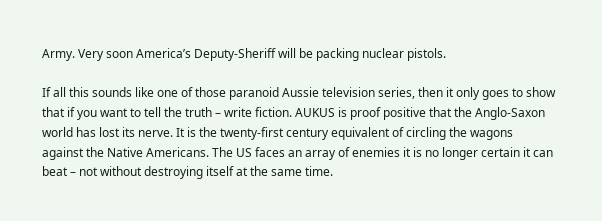Army. Very soon America’s Deputy-Sheriff will be packing nuclear pistols.

If all this sounds like one of those paranoid Aussie television series, then it only goes to show that if you want to tell the truth – write fiction. AUKUS is proof positive that the Anglo-Saxon world has lost its nerve. It is the twenty-first century equivalent of circling the wagons against the Native Americans. The US faces an array of enemies it is no longer certain it can beat – not without destroying itself at the same time.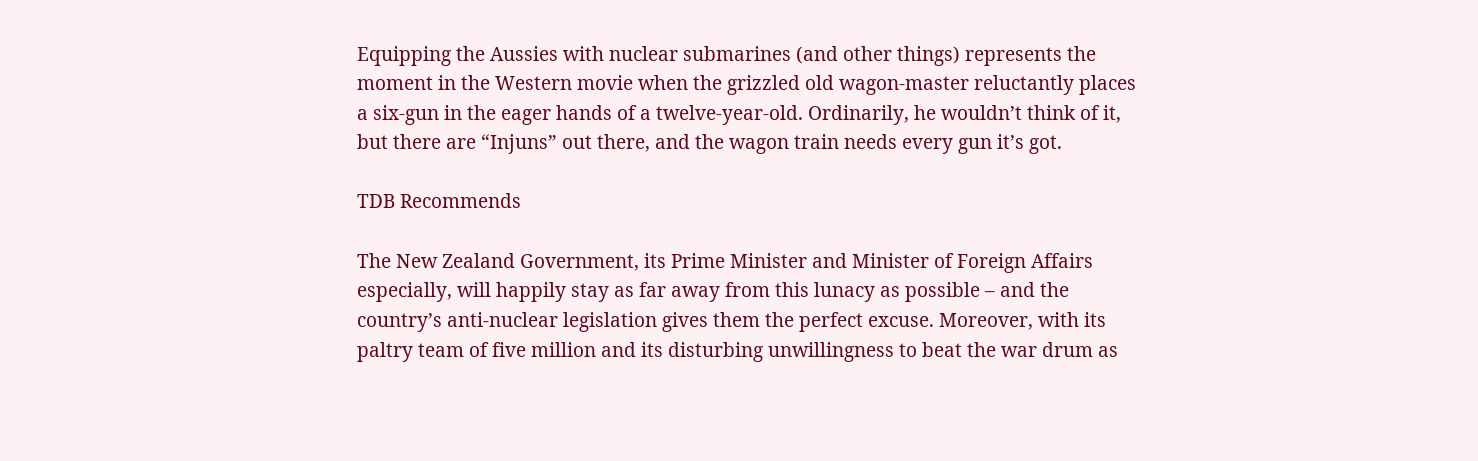Equipping the Aussies with nuclear submarines (and other things) represents the moment in the Western movie when the grizzled old wagon-master reluctantly places a six-gun in the eager hands of a twelve-year-old. Ordinarily, he wouldn’t think of it, but there are “Injuns” out there, and the wagon train needs every gun it’s got.

TDB Recommends

The New Zealand Government, its Prime Minister and Minister of Foreign Affairs especially, will happily stay as far away from this lunacy as possible – and the country’s anti-nuclear legislation gives them the perfect excuse. Moreover, with its paltry team of five million and its disturbing unwillingness to beat the war drum as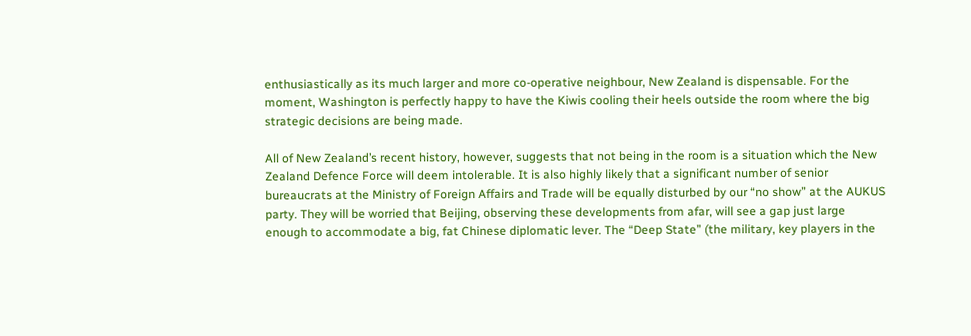enthusiastically as its much larger and more co-operative neighbour, New Zealand is dispensable. For the moment, Washington is perfectly happy to have the Kiwis cooling their heels outside the room where the big strategic decisions are being made.

All of New Zealand’s recent history, however, suggests that not being in the room is a situation which the New Zealand Defence Force will deem intolerable. It is also highly likely that a significant number of senior bureaucrats at the Ministry of Foreign Affairs and Trade will be equally disturbed by our “no show” at the AUKUS party. They will be worried that Beijing, observing these developments from afar, will see a gap just large enough to accommodate a big, fat Chinese diplomatic lever. The “Deep State” (the military, key players in the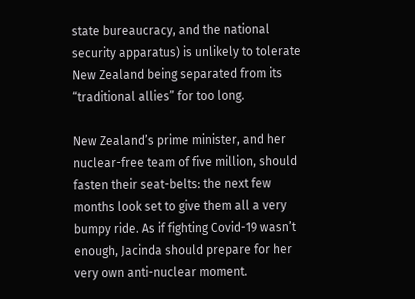state bureaucracy, and the national security apparatus) is unlikely to tolerate New Zealand being separated from its “traditional allies” for too long.

New Zealand’s prime minister, and her nuclear-free team of five million, should fasten their seat-belts: the next few months look set to give them all a very bumpy ride. As if fighting Covid-19 wasn’t enough, Jacinda should prepare for her very own anti-nuclear moment.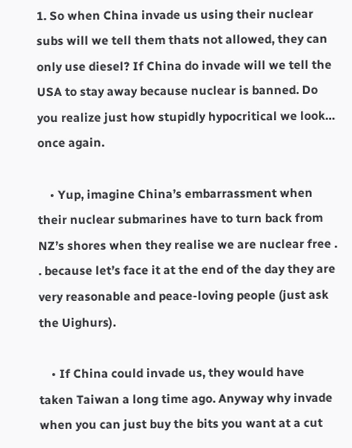1. So when China invade us using their nuclear subs will we tell them thats not allowed, they can only use diesel? If China do invade will we tell the USA to stay away because nuclear is banned. Do you realize just how stupidly hypocritical we look… once again.

    • Yup, imagine China’s embarrassment when their nuclear submarines have to turn back from NZ’s shores when they realise we are nuclear free . . because let’s face it at the end of the day they are very reasonable and peace-loving people (just ask the Uighurs).

    • If China could invade us, they would have taken Taiwan a long time ago. Anyway why invade when you can just buy the bits you want at a cut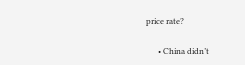price rate?

      • China didn’t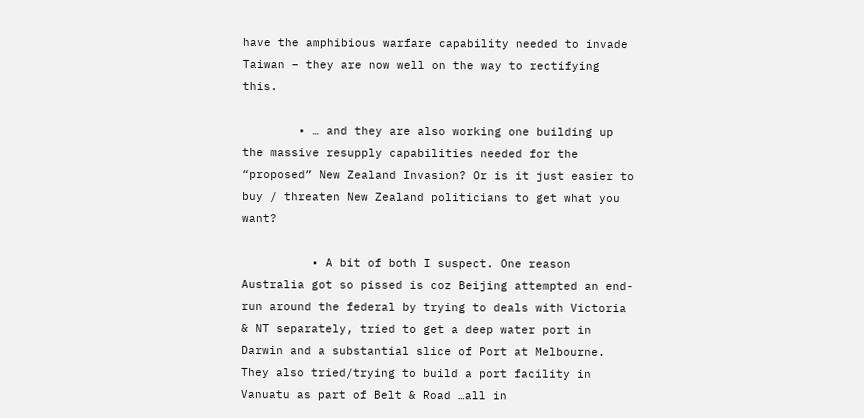have the amphibious warfare capability needed to invade Taiwan – they are now well on the way to rectifying this.

        • … and they are also working one building up the massive resupply capabilities needed for the “proposed” New Zealand Invasion? Or is it just easier to buy / threaten New Zealand politicians to get what you want?

          • A bit of both I suspect. One reason Australia got so pissed is coz Beijing attempted an end-run around the federal by trying to deals with Victoria & NT separately, tried to get a deep water port in Darwin and a substantial slice of Port at Melbourne. They also tried/trying to build a port facility in Vanuatu as part of Belt & Road …all in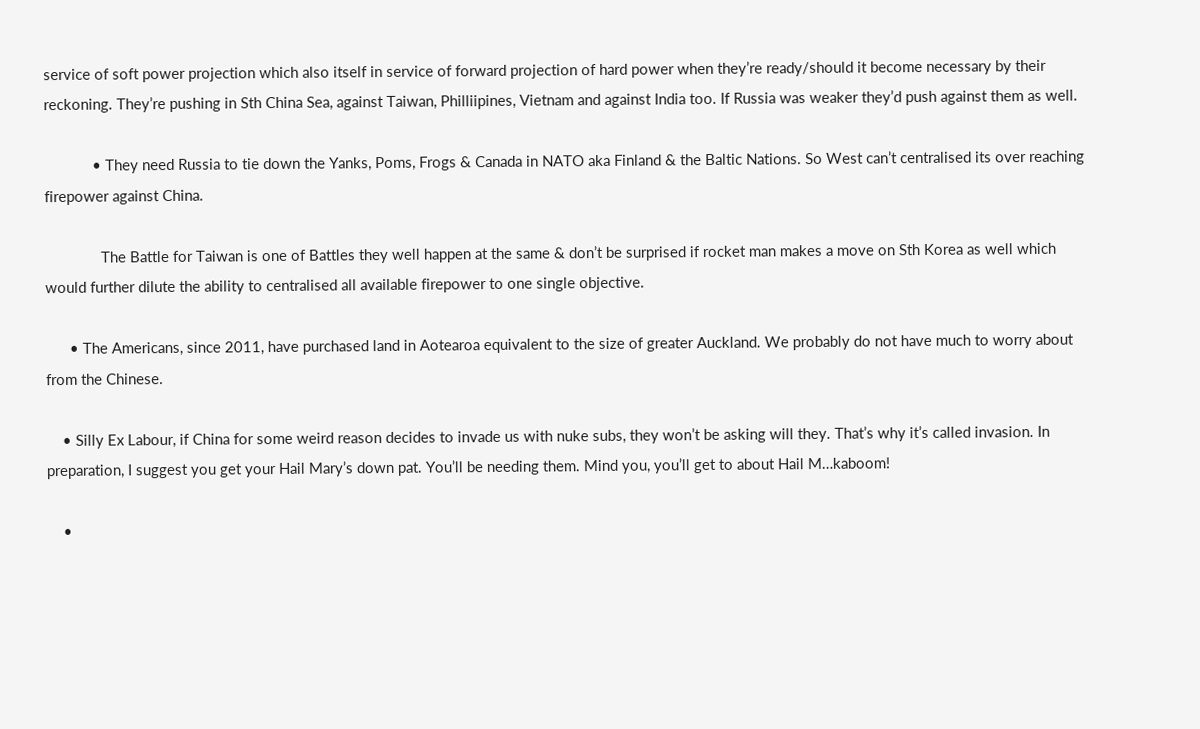service of soft power projection which also itself in service of forward projection of hard power when they’re ready/should it become necessary by their reckoning. They’re pushing in Sth China Sea, against Taiwan, Philliipines, Vietnam and against India too. If Russia was weaker they’d push against them as well.

            • They need Russia to tie down the Yanks, Poms, Frogs & Canada in NATO aka Finland & the Baltic Nations. So West can’t centralised its over reaching firepower against China.

              The Battle for Taiwan is one of Battles they well happen at the same & don’t be surprised if rocket man makes a move on Sth Korea as well which would further dilute the ability to centralised all available firepower to one single objective.

      • The Americans, since 2011, have purchased land in Aotearoa equivalent to the size of greater Auckland. We probably do not have much to worry about from the Chinese.

    • Silly Ex Labour, if China for some weird reason decides to invade us with nuke subs, they won’t be asking will they. That’s why it’s called invasion. In preparation, I suggest you get your Hail Mary’s down pat. You’ll be needing them. Mind you, you’ll get to about Hail M…kaboom!

    •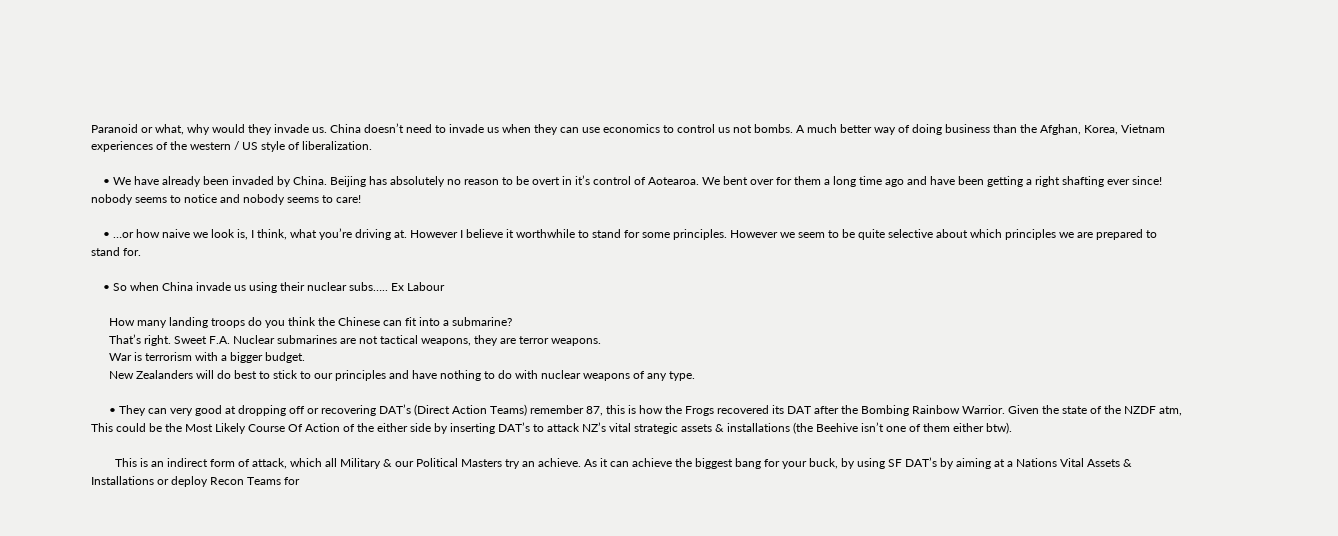Paranoid or what, why would they invade us. China doesn’t need to invade us when they can use economics to control us not bombs. A much better way of doing business than the Afghan, Korea, Vietnam experiences of the western / US style of liberalization.

    • We have already been invaded by China. Beijing has absolutely no reason to be overt in it’s control of Aotearoa. We bent over for them a long time ago and have been getting a right shafting ever since! nobody seems to notice and nobody seems to care!

    • …or how naive we look is, I think, what you’re driving at. However I believe it worthwhile to stand for some principles. However we seem to be quite selective about which principles we are prepared to stand for.

    • So when China invade us using their nuclear subs….. Ex Labour

      How many landing troops do you think the Chinese can fit into a submarine?
      That’s right. Sweet F.A. Nuclear submarines are not tactical weapons, they are terror weapons.
      War is terrorism with a bigger budget.
      New Zealanders will do best to stick to our principles and have nothing to do with nuclear weapons of any type.

      • They can very good at dropping off or recovering DAT’s (Direct Action Teams) remember 87, this is how the Frogs recovered its DAT after the Bombing Rainbow Warrior. Given the state of the NZDF atm, This could be the Most Likely Course Of Action of the either side by inserting DAT’s to attack NZ’s vital strategic assets & installations (the Beehive isn’t one of them either btw).

        This is an indirect form of attack, which all Military & our Political Masters try an achieve. As it can achieve the biggest bang for your buck, by using SF DAT’s by aiming at a Nations Vital Assets & Installations or deploy Recon Teams for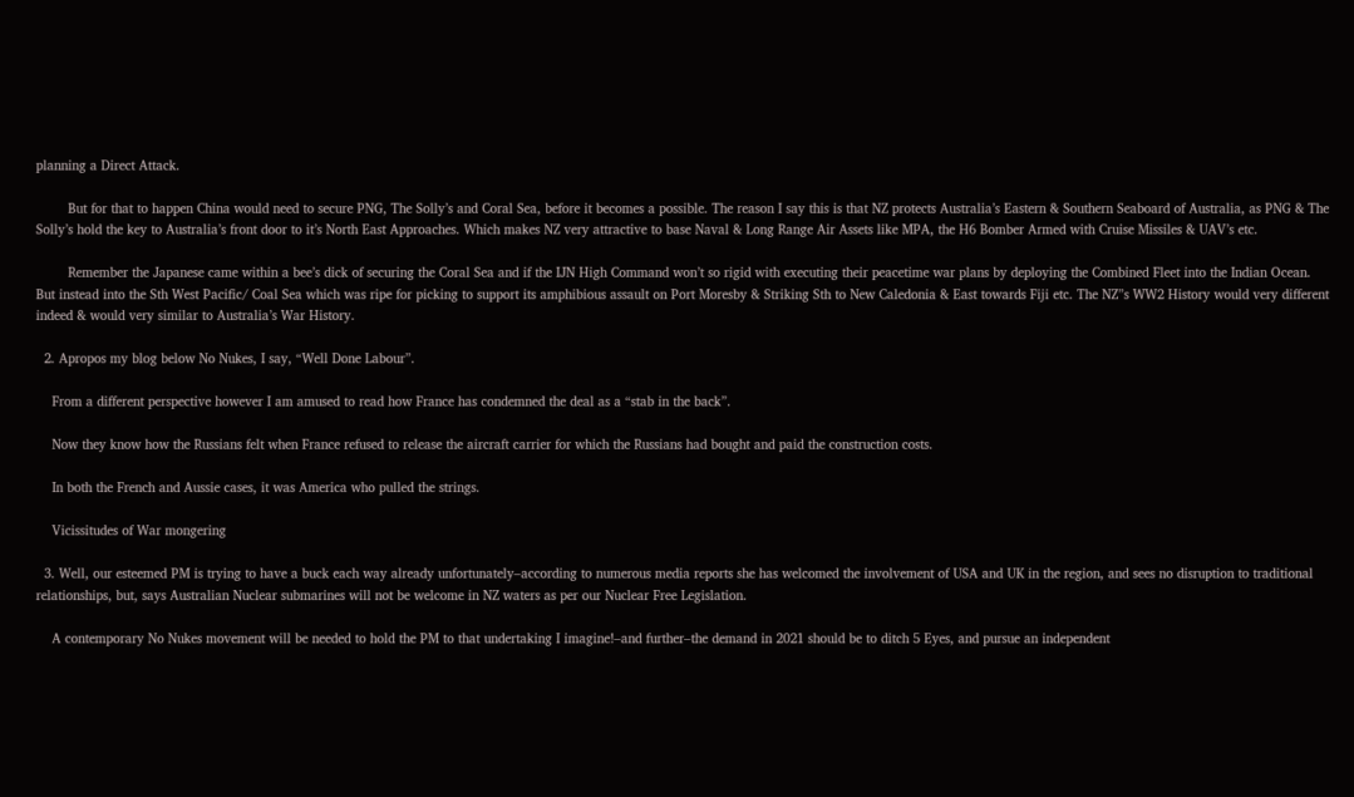planning a Direct Attack.

        But for that to happen China would need to secure PNG, The Solly’s and Coral Sea, before it becomes a possible. The reason I say this is that NZ protects Australia’s Eastern & Southern Seaboard of Australia, as PNG & The Solly’s hold the key to Australia’s front door to it’s North East Approaches. Which makes NZ very attractive to base Naval & Long Range Air Assets like MPA, the H6 Bomber Armed with Cruise Missiles & UAV’s etc.

        Remember the Japanese came within a bee’s dick of securing the Coral Sea and if the IJN High Command won’t so rigid with executing their peacetime war plans by deploying the Combined Fleet into the Indian Ocean. But instead into the Sth West Pacific/ Coal Sea which was ripe for picking to support its amphibious assault on Port Moresby & Striking Sth to New Caledonia & East towards Fiji etc. The NZ”s WW2 History would very different indeed & would very similar to Australia’s War History.

  2. Apropos my blog below No Nukes, I say, “Well Done Labour”.

    From a different perspective however I am amused to read how France has condemned the deal as a “stab in the back”.

    Now they know how the Russians felt when France refused to release the aircraft carrier for which the Russians had bought and paid the construction costs.

    In both the French and Aussie cases, it was America who pulled the strings.

    Vicissitudes of War mongering

  3. Well, our esteemed PM is trying to have a buck each way already unfortunately–according to numerous media reports she has welcomed the involvement of USA and UK in the region, and sees no disruption to traditional relationships, but, says Australian Nuclear submarines will not be welcome in NZ waters as per our Nuclear Free Legislation.

    A contemporary No Nukes movement will be needed to hold the PM to that undertaking I imagine!–and further–the demand in 2021 should be to ditch 5 Eyes, and pursue an independent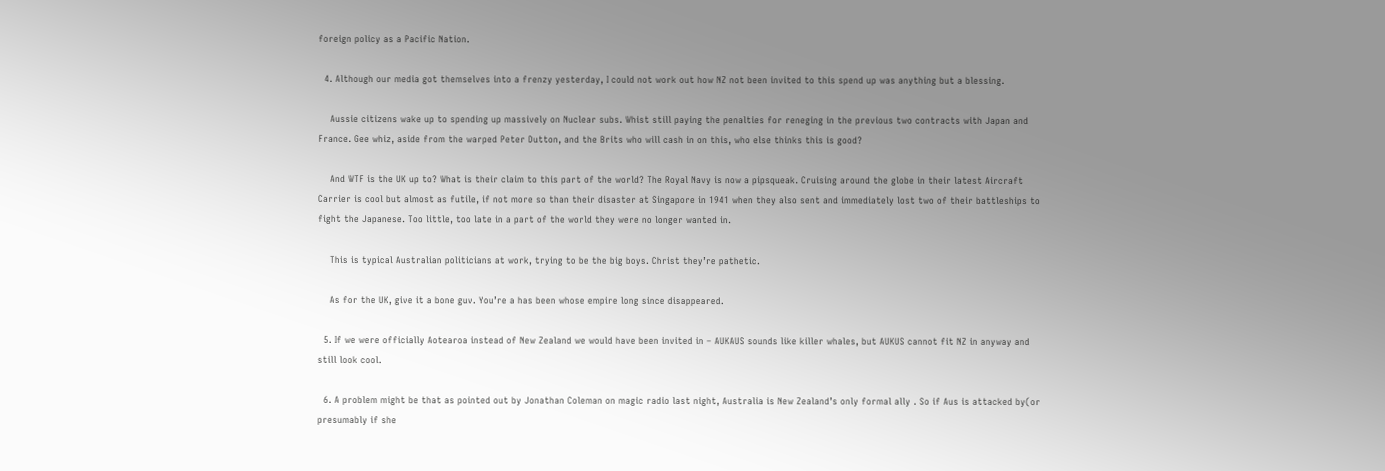foreign policy as a Pacific Nation.

  4. Although our media got themselves into a frenzy yesterday, I could not work out how NZ not been invited to this spend up was anything but a blessing.

    Aussie citizens wake up to spending up massively on Nuclear subs. Whist still paying the penalties for reneging in the previous two contracts with Japan and France. Gee whiz, aside from the warped Peter Dutton, and the Brits who will cash in on this, who else thinks this is good?

    And WTF is the UK up to? What is their claim to this part of the world? The Royal Navy is now a pipsqueak. Cruising around the globe in their latest Aircraft Carrier is cool but almost as futile, if not more so than their disaster at Singapore in 1941 when they also sent and immediately lost two of their battleships to fight the Japanese. Too little, too late in a part of the world they were no longer wanted in.

    This is typical Australian politicians at work, trying to be the big boys. Christ they’re pathetic.

    As for the UK, give it a bone guv. You’re a has been whose empire long since disappeared.

  5. If we were officially Aotearoa instead of New Zealand we would have been invited in – AUKAUS sounds like killer whales, but AUKUS cannot fit NZ in anyway and still look cool.

  6. A problem might be that as pointed out by Jonathan Coleman on magic radio last night, Australia is New Zealand’s only formal ally . So if Aus is attacked by(or presumably if she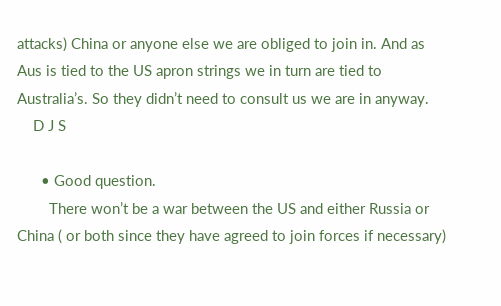attacks) China or anyone else we are obliged to join in. And as Aus is tied to the US apron strings we in turn are tied to Australia’s. So they didn’t need to consult us we are in anyway.
    D J S

      • Good question.
        There won’t be a war between the US and either Russia or China ( or both since they have agreed to join forces if necessary)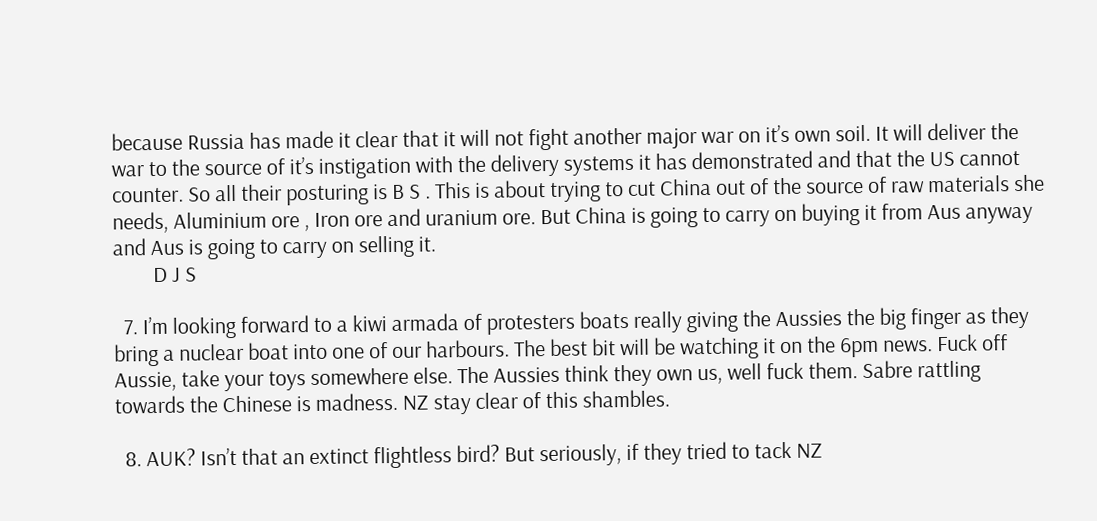because Russia has made it clear that it will not fight another major war on it’s own soil. It will deliver the war to the source of it’s instigation with the delivery systems it has demonstrated and that the US cannot counter. So all their posturing is B S . This is about trying to cut China out of the source of raw materials she needs, Aluminium ore , Iron ore and uranium ore. But China is going to carry on buying it from Aus anyway and Aus is going to carry on selling it.
        D J S

  7. I’m looking forward to a kiwi armada of protesters boats really giving the Aussies the big finger as they bring a nuclear boat into one of our harbours. The best bit will be watching it on the 6pm news. Fuck off Aussie, take your toys somewhere else. The Aussies think they own us, well fuck them. Sabre rattling towards the Chinese is madness. NZ stay clear of this shambles.

  8. AUK? Isn’t that an extinct flightless bird? But seriously, if they tried to tack NZ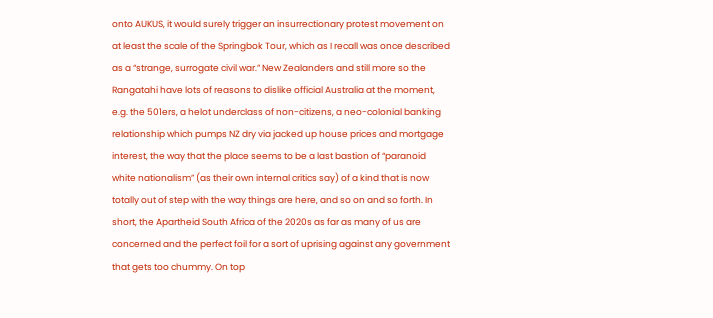onto AUKUS, it would surely trigger an insurrectionary protest movement on at least the scale of the Springbok Tour, which as I recall was once described as a “strange, surrogate civil war.” New Zealanders and still more so the Rangatahi have lots of reasons to dislike official Australia at the moment, e.g. the 501ers, a helot underclass of non-citizens, a neo-colonial banking relationship which pumps NZ dry via jacked up house prices and mortgage interest, the way that the place seems to be a last bastion of “paranoid white nationalism” (as their own internal critics say) of a kind that is now totally out of step with the way things are here, and so on and so forth. In short, the Apartheid South Africa of the 2020s as far as many of us are concerned and the perfect foil for a sort of uprising against any government that gets too chummy. On top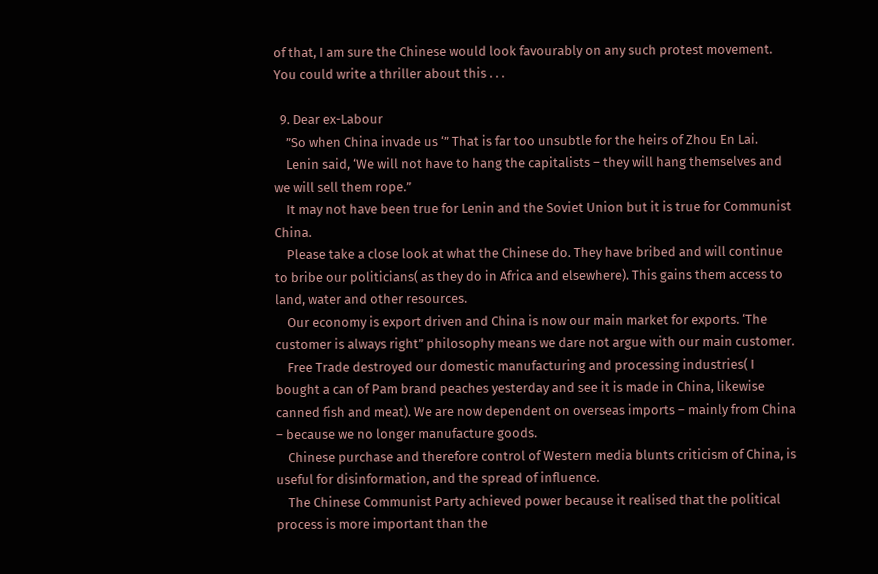of that, I am sure the Chinese would look favourably on any such protest movement. You could write a thriller about this . . .

  9. Dear ex-Labour
    ”So when China invade us ‘” That is far too unsubtle for the heirs of Zhou En Lai.
    Lenin said, ‘We will not have to hang the capitalists – they will hang themselves and we will sell them rope.”
    It may not have been true for Lenin and the Soviet Union but it is true for Communist China.
    Please take a close look at what the Chinese do. They have bribed and will continue to bribe our politicians( as they do in Africa and elsewhere). This gains them access to land, water and other resources.
    Our economy is export driven and China is now our main market for exports. ‘The customer is always right” philosophy means we dare not argue with our main customer.
    Free Trade destroyed our domestic manufacturing and processing industries( I bought a can of Pam brand peaches yesterday and see it is made in China, likewise canned fish and meat). We are now dependent on overseas imports – mainly from China – because we no longer manufacture goods.
    Chinese purchase and therefore control of Western media blunts criticism of China, is useful for disinformation, and the spread of influence.
    The Chinese Communist Party achieved power because it realised that the political process is more important than the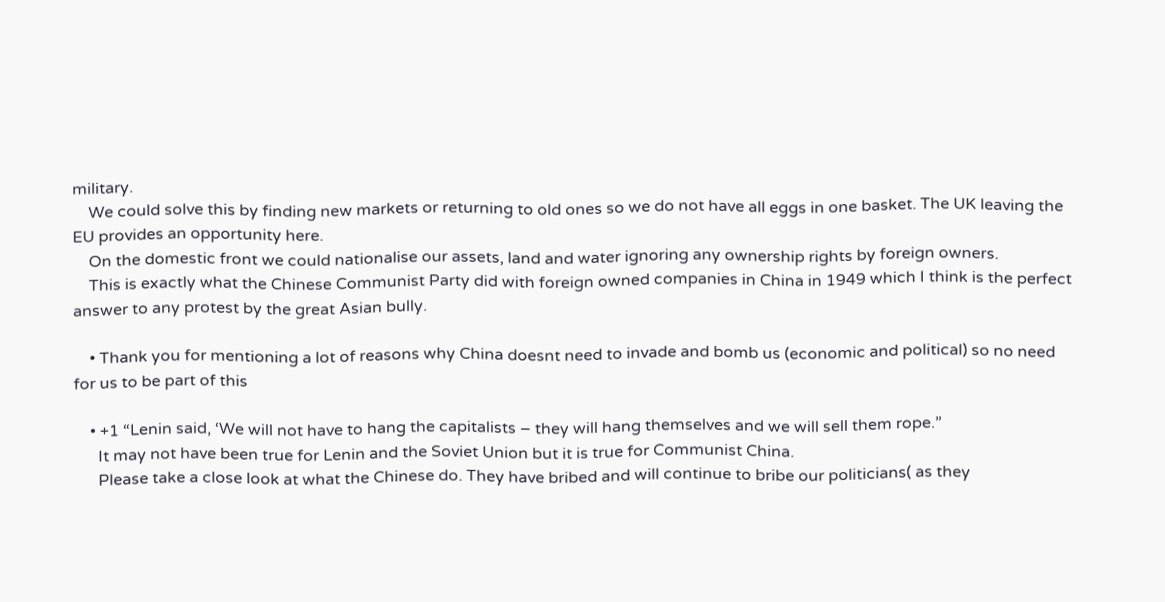military.
    We could solve this by finding new markets or returning to old ones so we do not have all eggs in one basket. The UK leaving the EU provides an opportunity here.
    On the domestic front we could nationalise our assets, land and water ignoring any ownership rights by foreign owners.
    This is exactly what the Chinese Communist Party did with foreign owned companies in China in 1949 which I think is the perfect answer to any protest by the great Asian bully.

    • Thank you for mentioning a lot of reasons why China doesnt need to invade and bomb us (economic and political) so no need for us to be part of this

    • +1 “Lenin said, ‘We will not have to hang the capitalists – they will hang themselves and we will sell them rope.”
      It may not have been true for Lenin and the Soviet Union but it is true for Communist China.
      Please take a close look at what the Chinese do. They have bribed and will continue to bribe our politicians( as they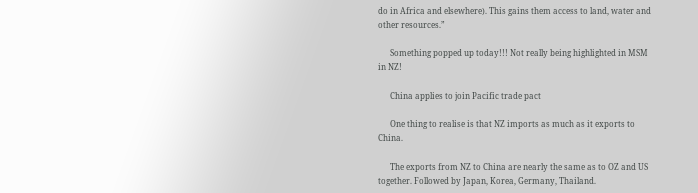do in Africa and elsewhere). This gains them access to land, water and other resources.”

      Something popped up today!!! Not really being highlighted in MSM in NZ!

      China applies to join Pacific trade pact

      One thing to realise is that NZ imports as much as it exports to China.

      The exports from NZ to China are nearly the same as to OZ and US together. Followed by Japan, Korea, Germany, Thailand.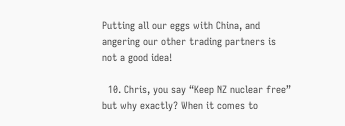Putting all our eggs with China, and angering our other trading partners is not a good idea!

  10. Chris, you say “Keep NZ nuclear free” but why exactly? When it comes to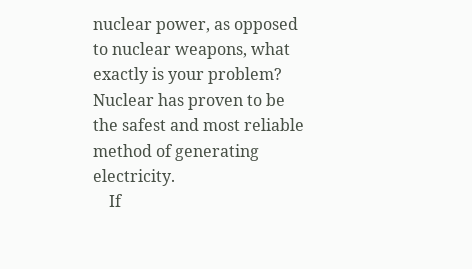nuclear power, as opposed to nuclear weapons, what exactly is your problem? Nuclear has proven to be the safest and most reliable method of generating electricity.
    If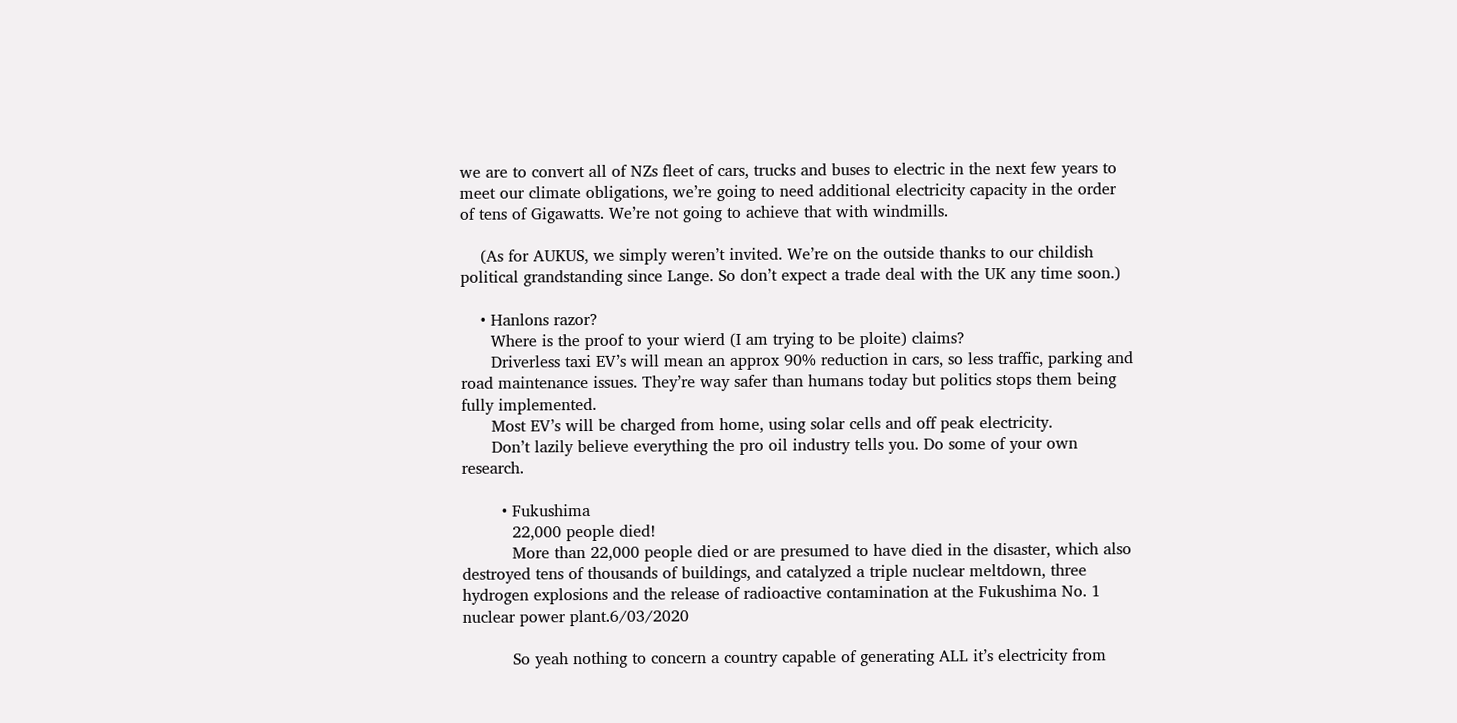we are to convert all of NZs fleet of cars, trucks and buses to electric in the next few years to meet our climate obligations, we’re going to need additional electricity capacity in the order of tens of Gigawatts. We’re not going to achieve that with windmills.

    (As for AUKUS, we simply weren’t invited. We’re on the outside thanks to our childish political grandstanding since Lange. So don’t expect a trade deal with the UK any time soon.)

    • Hanlons razor?
      Where is the proof to your wierd (I am trying to be ploite) claims?
      Driverless taxi EV’s will mean an approx 90% reduction in cars, so less traffic, parking and road maintenance issues. They’re way safer than humans today but politics stops them being fully implemented.
      Most EV’s will be charged from home, using solar cells and off peak electricity.
      Don’t lazily believe everything the pro oil industry tells you. Do some of your own research.

        • Fukushima
          22,000 people died!
          More than 22,000 people died or are presumed to have died in the disaster, which also destroyed tens of thousands of buildings, and catalyzed a triple nuclear meltdown, three hydrogen explosions and the release of radioactive contamination at the Fukushima No. 1 nuclear power plant.6/03/2020

          So yeah nothing to concern a country capable of generating ALL it’s electricity from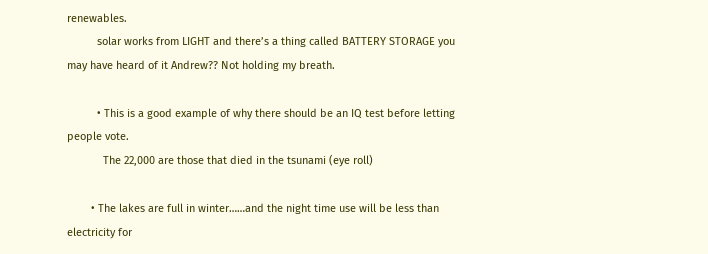renewables.
          solar works from LIGHT and there’s a thing called BATTERY STORAGE you may have heard of it Andrew?? Not holding my breath.

          • This is a good example of why there should be an IQ test before letting people vote.
            The 22,000 are those that died in the tsunami (eye roll)

        • The lakes are full in winter……and the night time use will be less than electricity for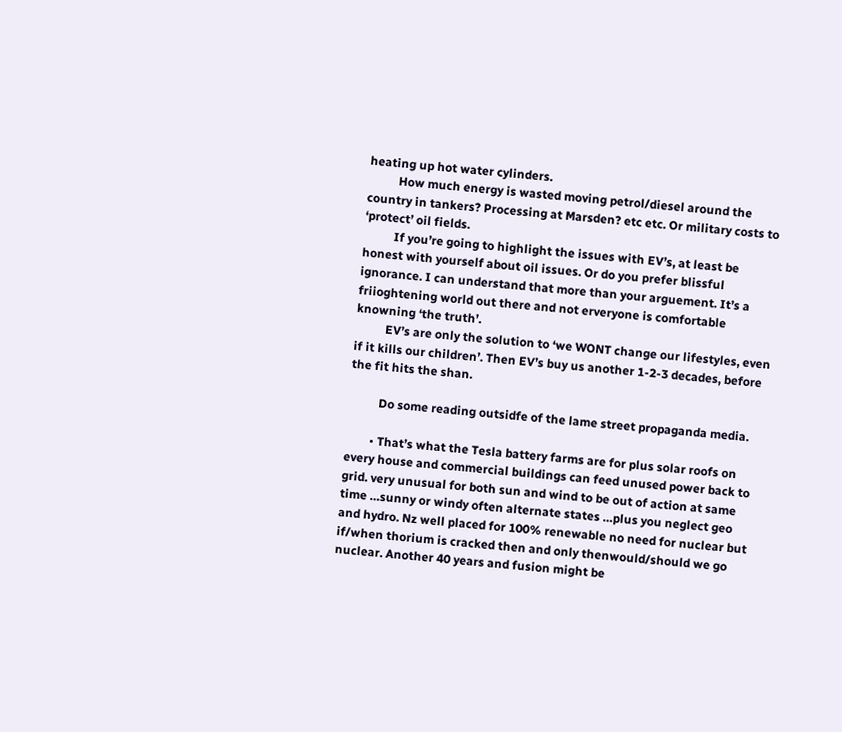heating up hot water cylinders.
          How much energy is wasted moving petrol/diesel around the country in tankers? Processing at Marsden? etc etc. Or military costs to ‘protect’ oil fields.
          If you’re going to highlight the issues with EV’s, at least be honest with yourself about oil issues. Or do you prefer blissful ignorance. I can understand that more than your arguement. It’s a friioghtening world out there and not erveryone is comfortable knowning ‘the truth’.
          EV’s are only the solution to ‘we WONT change our lifestyles, even if it kills our children’. Then EV’s buy us another 1-2-3 decades, before the fit hits the shan.

          Do some reading outsidfe of the lame street propaganda media.

        • That’s what the Tesla battery farms are for plus solar roofs on every house and commercial buildings can feed unused power back to grid. very unusual for both sun and wind to be out of action at same time …sunny or windy often alternate states …plus you neglect geo and hydro. Nz well placed for 100% renewable no need for nuclear but if/when thorium is cracked then and only thenwould/should we go nuclear. Another 40 years and fusion might be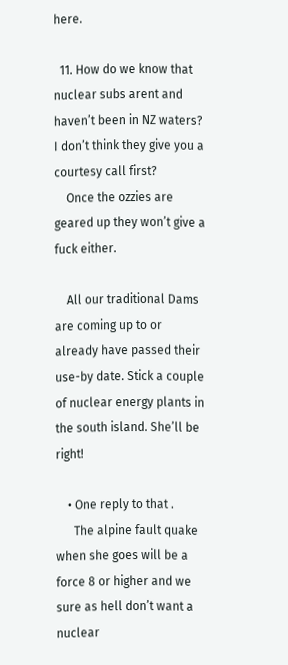here.

  11. How do we know that nuclear subs arent and haven’t been in NZ waters? I don’t think they give you a courtesy call first?
    Once the ozzies are geared up they won’t give a fuck either.

    All our traditional Dams are coming up to or already have passed their use-by date. Stick a couple of nuclear energy plants in the south island. She’ll be right!

    • One reply to that .
      The alpine fault quake when she goes will be a force 8 or higher and we sure as hell don’t want a nuclear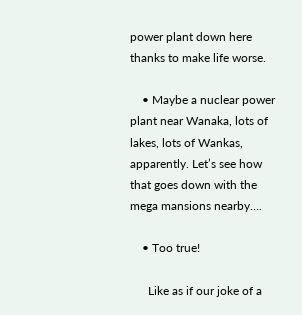power plant down here thanks to make life worse.

    • Maybe a nuclear power plant near Wanaka, lots of lakes, lots of Wankas, apparently. Let’s see how that goes down with the mega mansions nearby….

    • Too true!

      Like as if our joke of a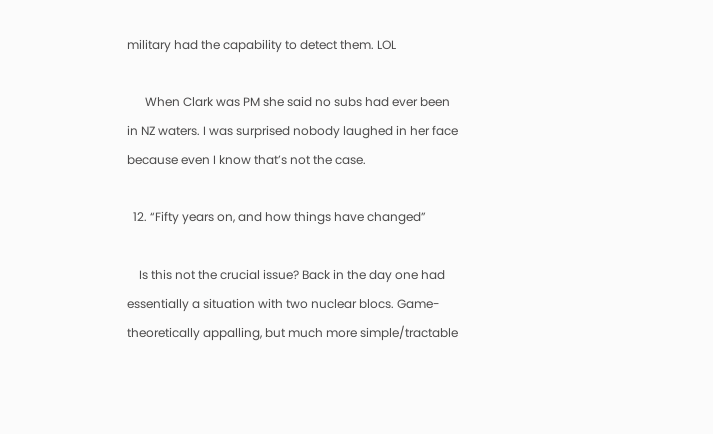military had the capability to detect them. LOL

      When Clark was PM she said no subs had ever been in NZ waters. I was surprised nobody laughed in her face because even I know that’s not the case.

  12. “Fifty years on, and how things have changed”

    Is this not the crucial issue? Back in the day one had essentially a situation with two nuclear blocs. Game-theoretically appalling, but much more simple/tractable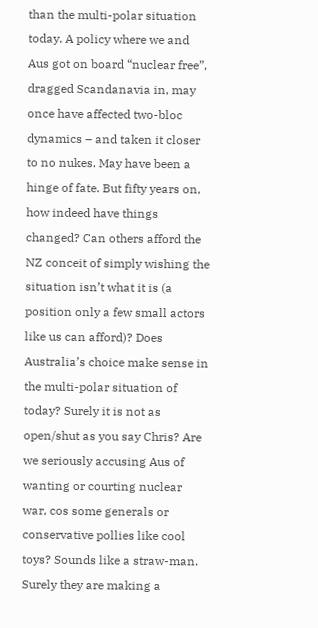than the multi-polar situation today. A policy where we and Aus got on board “nuclear free”, dragged Scandanavia in, may once have affected two-bloc dynamics – and taken it closer to no nukes. May have been a hinge of fate. But fifty years on, how indeed have things changed? Can others afford the NZ conceit of simply wishing the situation isn’t what it is (a position only a few small actors like us can afford)? Does Australia’s choice make sense in the multi-polar situation of today? Surely it is not as open/shut as you say Chris? Are we seriously accusing Aus of wanting or courting nuclear war, cos some generals or conservative pollies like cool toys? Sounds like a straw-man. Surely they are making a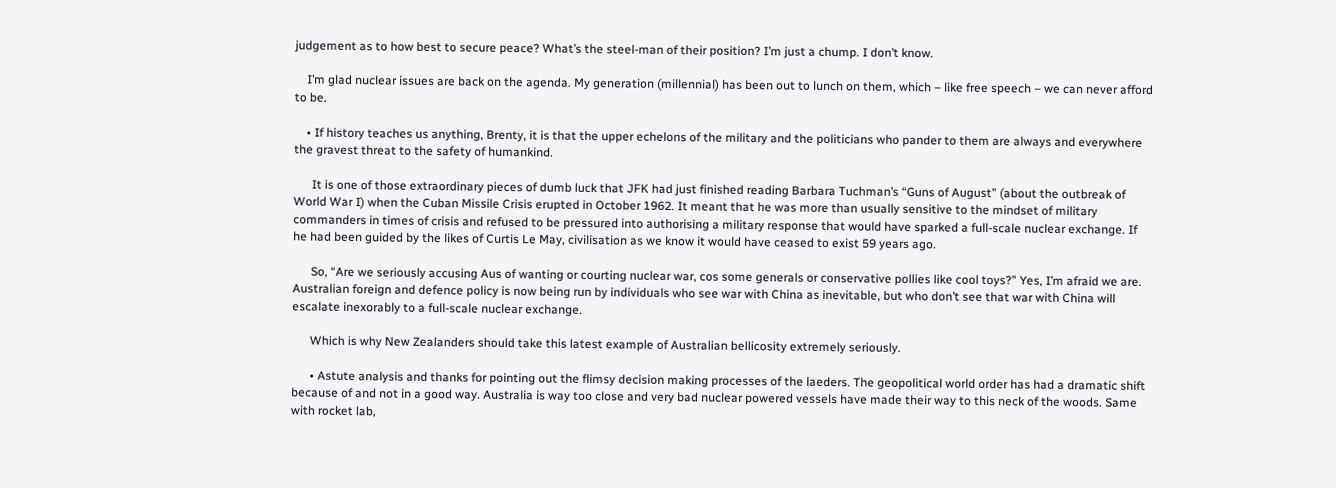judgement as to how best to secure peace? What’s the steel-man of their position? I’m just a chump. I don’t know.

    I’m glad nuclear issues are back on the agenda. My generation (millennial) has been out to lunch on them, which – like free speech – we can never afford to be.

    • If history teaches us anything, Brenty, it is that the upper echelons of the military and the politicians who pander to them are always and everywhere the gravest threat to the safety of humankind.

      It is one of those extraordinary pieces of dumb luck that JFK had just finished reading Barbara Tuchman’s “Guns of August” (about the outbreak of World War I) when the Cuban Missile Crisis erupted in October 1962. It meant that he was more than usually sensitive to the mindset of military commanders in times of crisis and refused to be pressured into authorising a military response that would have sparked a full-scale nuclear exchange. If he had been guided by the likes of Curtis Le May, civilisation as we know it would have ceased to exist 59 years ago.

      So, “Are we seriously accusing Aus of wanting or courting nuclear war, cos some generals or conservative pollies like cool toys?” Yes, I’m afraid we are. Australian foreign and defence policy is now being run by individuals who see war with China as inevitable, but who don’t see that war with China will escalate inexorably to a full-scale nuclear exchange.

      Which is why New Zealanders should take this latest example of Australian bellicosity extremely seriously.

      • Astute analysis and thanks for pointing out the flimsy decision making processes of the laeders. The geopolitical world order has had a dramatic shift because of and not in a good way. Australia is way too close and very bad nuclear powered vessels have made their way to this neck of the woods. Same with rocket lab,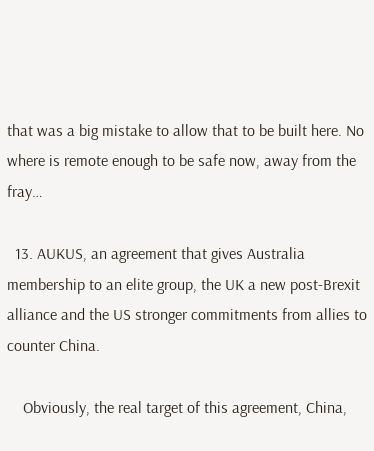that was a big mistake to allow that to be built here. No where is remote enough to be safe now, away from the fray…

  13. AUKUS, an agreement that gives Australia membership to an elite group, the UK a new post-Brexit alliance and the US stronger commitments from allies to counter China.

    Obviously, the real target of this agreement, China,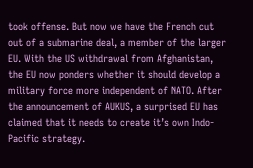took offense. But now we have the French cut out of a submarine deal, a member of the larger EU. With the US withdrawal from Afghanistan, the EU now ponders whether it should develop a military force more independent of NATO. After the announcement of AUKUS, a surprised EU has claimed that it needs to create it’s own Indo-Pacific strategy.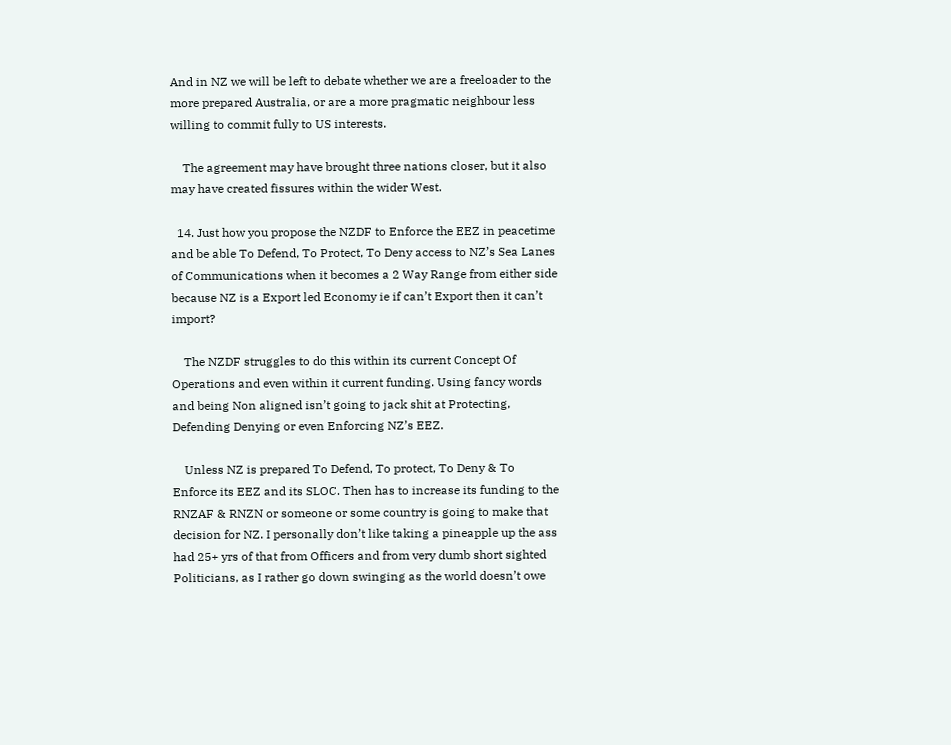And in NZ we will be left to debate whether we are a freeloader to the more prepared Australia, or are a more pragmatic neighbour less willing to commit fully to US interests.

    The agreement may have brought three nations closer, but it also may have created fissures within the wider West.

  14. Just how you propose the NZDF to Enforce the EEZ in peacetime and be able To Defend, To Protect, To Deny access to NZ’s Sea Lanes of Communications when it becomes a 2 Way Range from either side because NZ is a Export led Economy ie if can’t Export then it can’t import?

    The NZDF struggles to do this within its current Concept Of Operations and even within it current funding. Using fancy words and being Non aligned isn’t going to jack shit at Protecting, Defending Denying or even Enforcing NZ’s EEZ.

    Unless NZ is prepared To Defend, To protect, To Deny & To Enforce its EEZ and its SLOC. Then has to increase its funding to the RNZAF & RNZN or someone or some country is going to make that decision for NZ. I personally don’t like taking a pineapple up the ass had 25+ yrs of that from Officers and from very dumb short sighted Politicians, as I rather go down swinging as the world doesn’t owe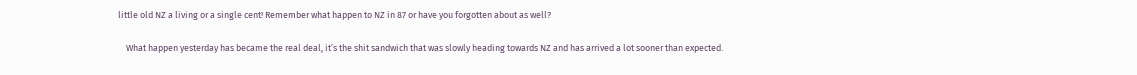little old NZ a living or a single cent! Remember what happen to NZ in 87 or have you forgotten about as well?

    What happen yesterday has became the real deal, it’s the shit sandwich that was slowly heading towards NZ and has arrived a lot sooner than expected.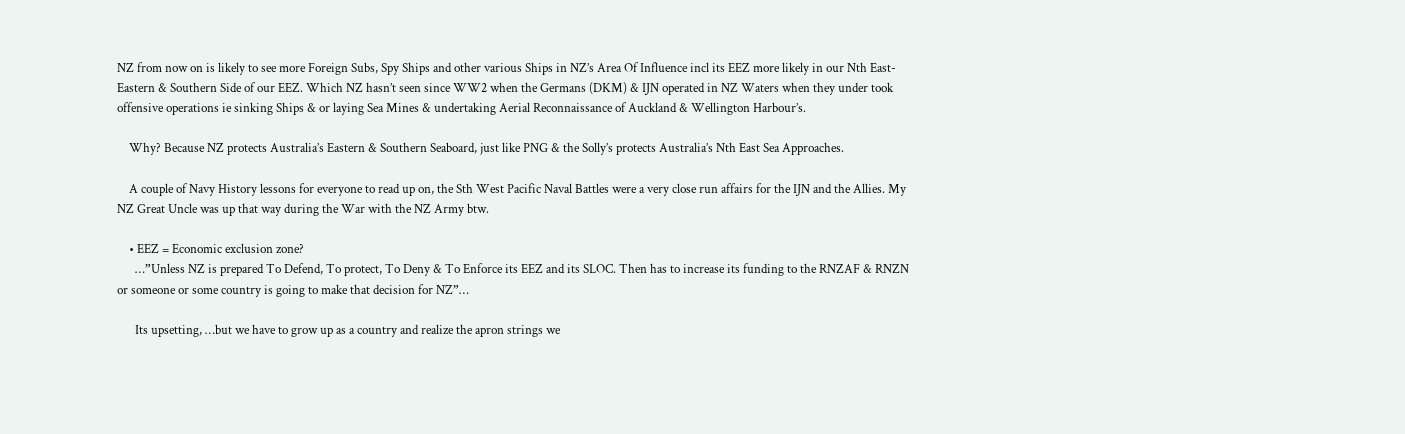NZ from now on is likely to see more Foreign Subs, Spy Ships and other various Ships in NZ’s Area Of Influence incl its EEZ more likely in our Nth East- Eastern & Southern Side of our EEZ. Which NZ hasn’t seen since WW2 when the Germans (DKM) & IJN operated in NZ Waters when they under took offensive operations ie sinking Ships & or laying Sea Mines & undertaking Aerial Reconnaissance of Auckland & Wellington Harbour’s.

    Why? Because NZ protects Australia’s Eastern & Southern Seaboard, just like PNG & the Solly’s protects Australia’s Nth East Sea Approaches.

    A couple of Navy History lessons for everyone to read up on, the Sth West Pacific Naval Battles were a very close run affairs for the IJN and the Allies. My NZ Great Uncle was up that way during the War with the NZ Army btw.

    • EEZ = Economic exclusion zone?
      …”Unless NZ is prepared To Defend, To protect, To Deny & To Enforce its EEZ and its SLOC. Then has to increase its funding to the RNZAF & RNZN or someone or some country is going to make that decision for NZ”…

      Its upsetting, …but we have to grow up as a country and realize the apron strings we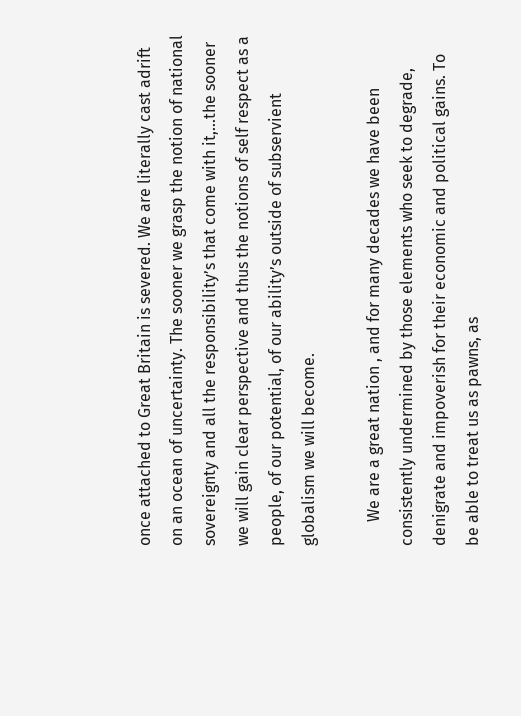once attached to Great Britain is severed. We are literally cast adrift on an ocean of uncertainty. The sooner we grasp the notion of national sovereignty and all the responsibility’s that come with it,…the sooner we will gain clear perspective and thus the notions of self respect as a people, of our potential, of our ability’s outside of subservient globalism we will become.

      We are a great nation , and for many decades we have been consistently undermined by those elements who seek to degrade, denigrate and impoverish for their economic and political gains. To be able to treat us as pawns, as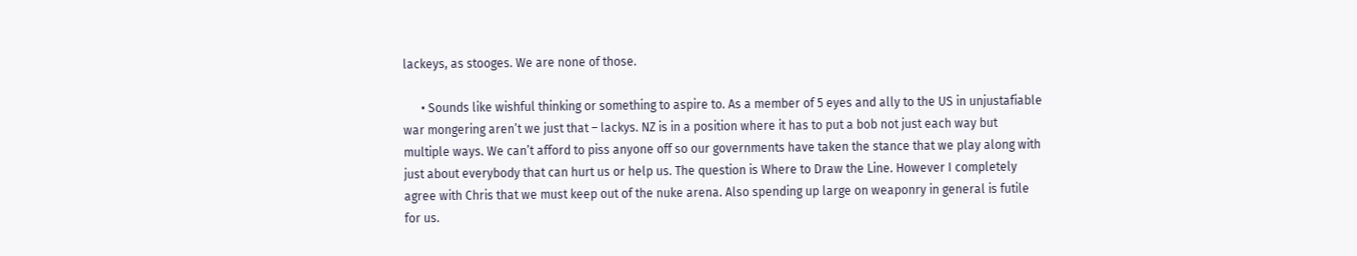lackeys, as stooges. We are none of those.

      • Sounds like wishful thinking or something to aspire to. As a member of 5 eyes and ally to the US in unjustafiable war mongering aren’t we just that – lackys. NZ is in a position where it has to put a bob not just each way but multiple ways. We can’t afford to piss anyone off so our governments have taken the stance that we play along with just about everybody that can hurt us or help us. The question is Where to Draw the Line. However I completely agree with Chris that we must keep out of the nuke arena. Also spending up large on weaponry in general is futile for us.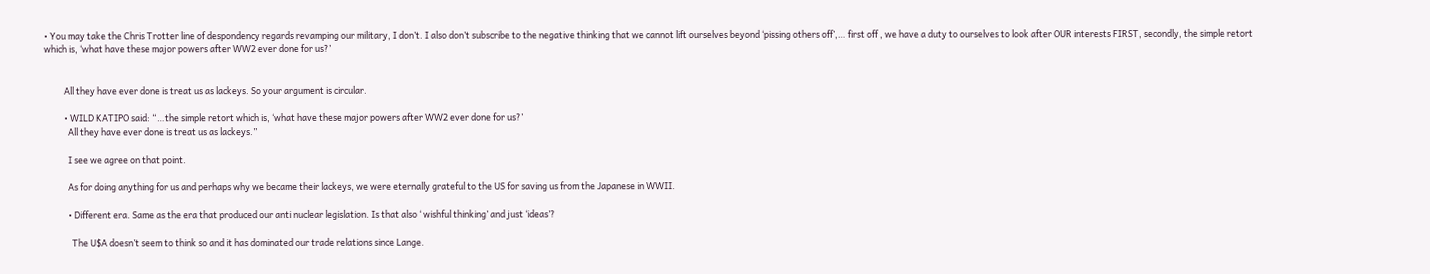• You may take the Chris Trotter line of despondency regards revamping our military, I don’t. I also don’t subscribe to the negative thinking that we cannot lift ourselves beyond ‘pissing others off’,… first off , we have a duty to ourselves to look after OUR interests FIRST, secondly, the simple retort which is, ‘what have these major powers after WW2 ever done for us?’


          All they have ever done is treat us as lackeys. So your argument is circular.

          • WILD KATIPO said: “…the simple retort which is, ‘what have these major powers after WW2 ever done for us?’
            All they have ever done is treat us as lackeys.”

            I see we agree on that point.

            As for doing anything for us and perhaps why we became their lackeys, we were eternally grateful to the US for saving us from the Japanese in WWII.

            • Different era. Same as the era that produced our anti nuclear legislation. Is that also ‘ wishful thinking’ and just ‘ideas’?

              The U$A doesn’t seem to think so and it has dominated our trade relations since Lange.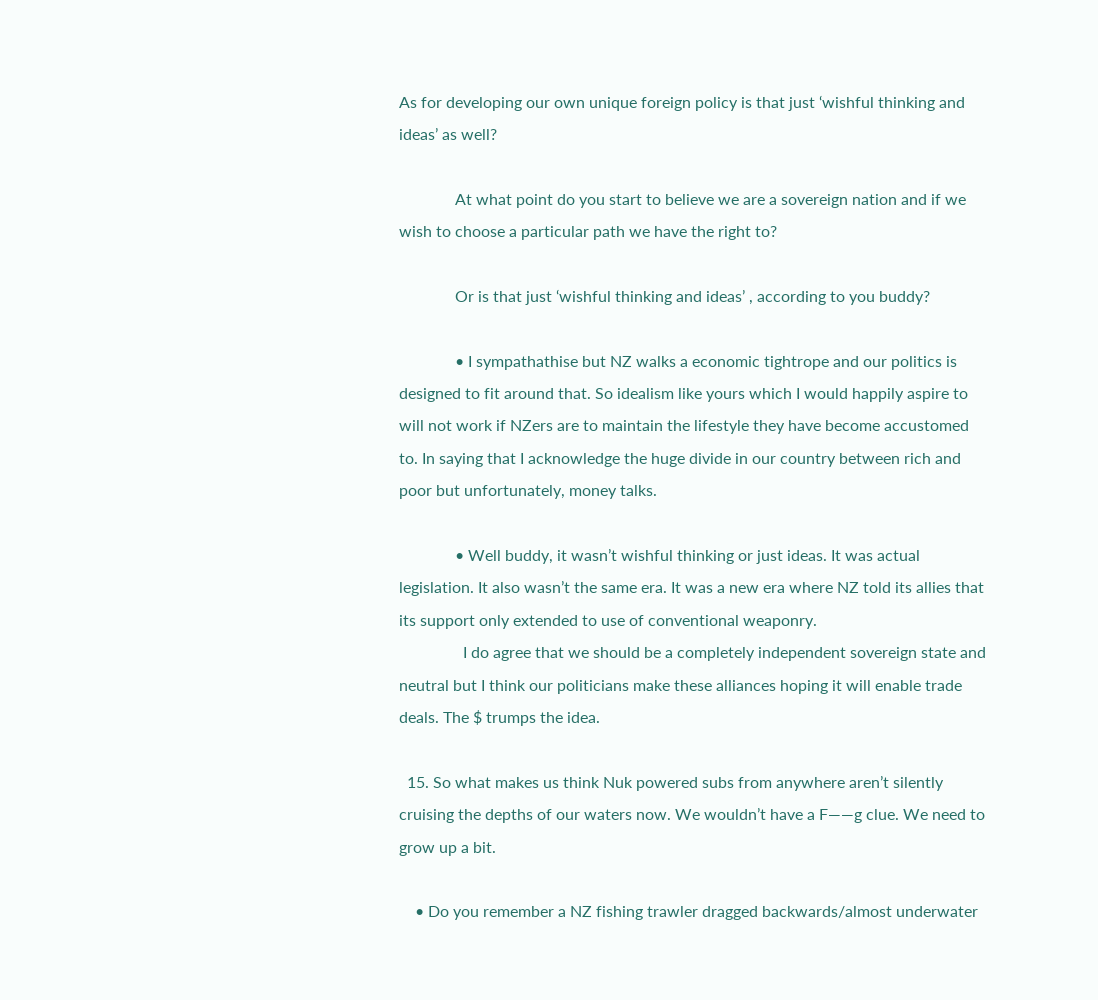As for developing our own unique foreign policy is that just ‘wishful thinking and ideas’ as well?

              At what point do you start to believe we are a sovereign nation and if we wish to choose a particular path we have the right to?

              Or is that just ‘wishful thinking and ideas’ , according to you buddy?

              • I sympathathise but NZ walks a economic tightrope and our politics is designed to fit around that. So idealism like yours which I would happily aspire to will not work if NZers are to maintain the lifestyle they have become accustomed to. In saying that I acknowledge the huge divide in our country between rich and poor but unfortunately, money talks.

              • Well buddy, it wasn’t wishful thinking or just ideas. It was actual legislation. It also wasn’t the same era. It was a new era where NZ told its allies that its support only extended to use of conventional weaponry.
                I do agree that we should be a completely independent sovereign state and neutral but I think our politicians make these alliances hoping it will enable trade deals. The $ trumps the idea.

  15. So what makes us think Nuk powered subs from anywhere aren’t silently cruising the depths of our waters now. We wouldn’t have a F——g clue. We need to grow up a bit.

    • Do you remember a NZ fishing trawler dragged backwards/almost underwater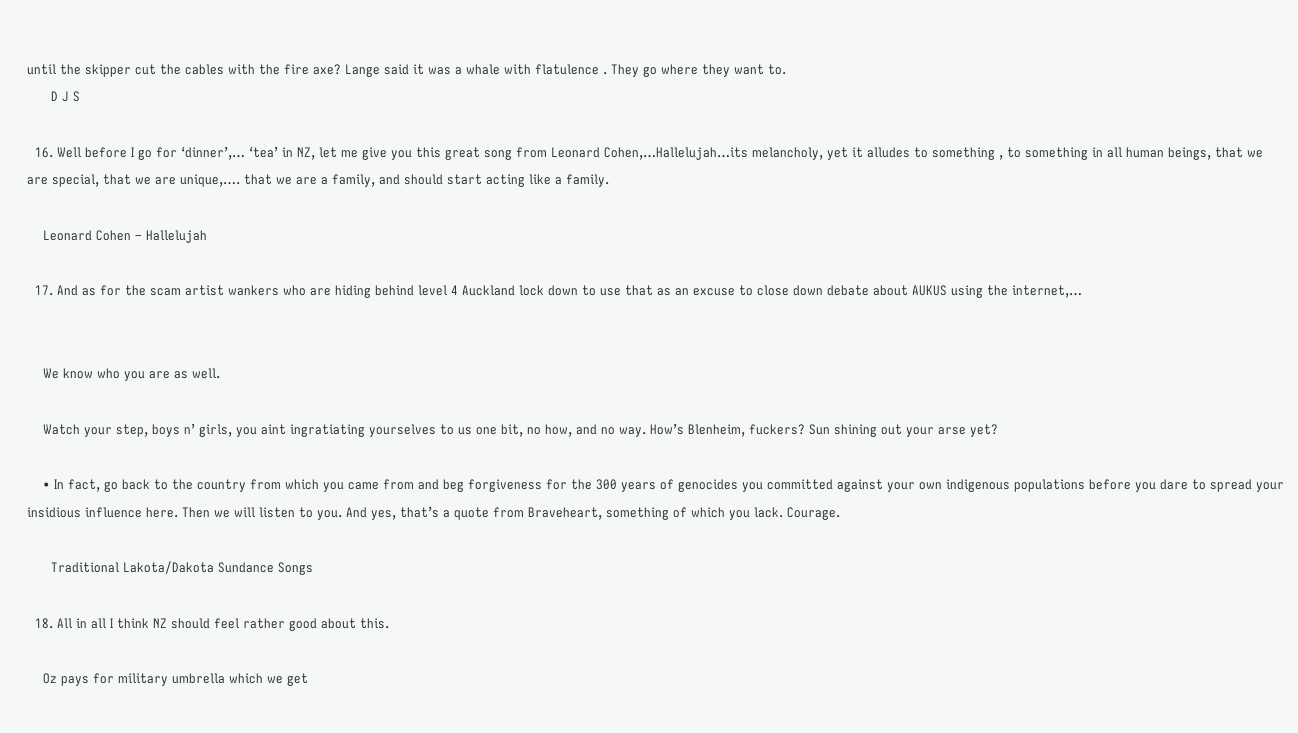until the skipper cut the cables with the fire axe? Lange said it was a whale with flatulence . They go where they want to.
      D J S

  16. Well before I go for ‘dinner’,… ‘tea’ in NZ, let me give you this great song from Leonard Cohen,…Hallelujah…its melancholy, yet it alludes to something , to something in all human beings, that we are special, that we are unique,…. that we are a family, and should start acting like a family.

    Leonard Cohen – Hallelujah

  17. And as for the scam artist wankers who are hiding behind level 4 Auckland lock down to use that as an excuse to close down debate about AUKUS using the internet,…


    We know who you are as well.

    Watch your step, boys n’ girls, you aint ingratiating yourselves to us one bit, no how, and no way. How’s Blenheim, fuckers? Sun shining out your arse yet?

    • In fact, go back to the country from which you came from and beg forgiveness for the 300 years of genocides you committed against your own indigenous populations before you dare to spread your insidious influence here. Then we will listen to you. And yes, that’s a quote from Braveheart, something of which you lack. Courage.

      Traditional Lakota/Dakota Sundance Songs

  18. All in all I think NZ should feel rather good about this.

    Oz pays for military umbrella which we get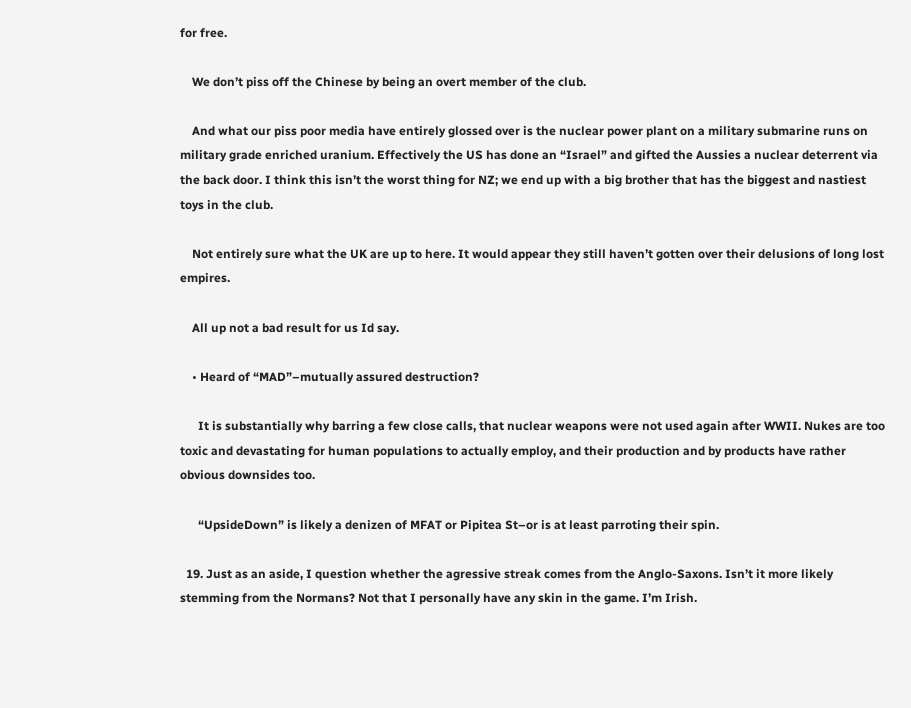for free.

    We don’t piss off the Chinese by being an overt member of the club.

    And what our piss poor media have entirely glossed over is the nuclear power plant on a military submarine runs on military grade enriched uranium. Effectively the US has done an “Israel” and gifted the Aussies a nuclear deterrent via the back door. I think this isn’t the worst thing for NZ; we end up with a big brother that has the biggest and nastiest toys in the club.

    Not entirely sure what the UK are up to here. It would appear they still haven’t gotten over their delusions of long lost empires.

    All up not a bad result for us Id say.

    • Heard of “MAD”–mutually assured destruction?

      It is substantially why barring a few close calls, that nuclear weapons were not used again after WWII. Nukes are too toxic and devastating for human populations to actually employ, and their production and by products have rather obvious downsides too.

      “UpsideDown” is likely a denizen of MFAT or Pipitea St–or is at least parroting their spin.

  19. Just as an aside, I question whether the agressive streak comes from the Anglo-Saxons. Isn’t it more likely stemming from the Normans? Not that I personally have any skin in the game. I’m Irish.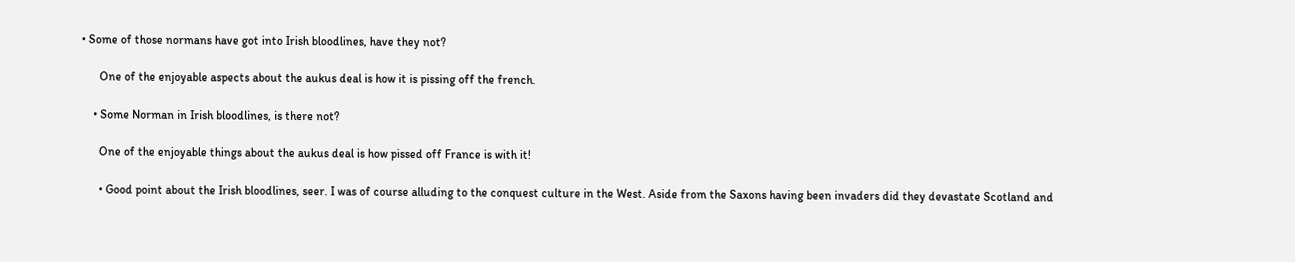• Some of those normans have got into Irish bloodlines, have they not?

      One of the enjoyable aspects about the aukus deal is how it is pissing off the french.

    • Some Norman in Irish bloodlines, is there not?

      One of the enjoyable things about the aukus deal is how pissed off France is with it!

      • Good point about the Irish bloodlines, seer. I was of course alluding to the conquest culture in the West. Aside from the Saxons having been invaders did they devastate Scotland and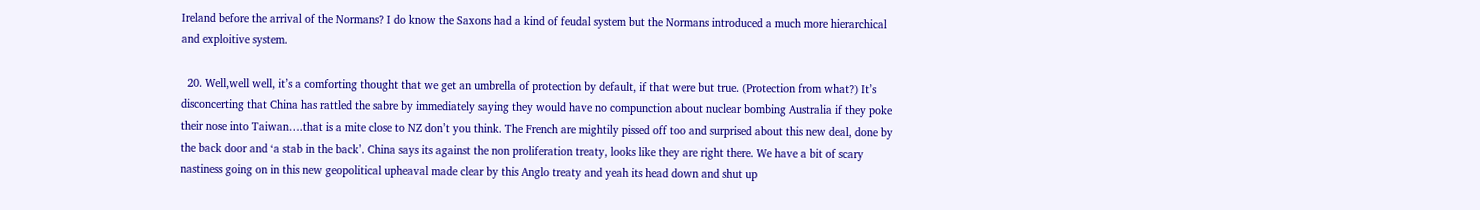Ireland before the arrival of the Normans? I do know the Saxons had a kind of feudal system but the Normans introduced a much more hierarchical and exploitive system.

  20. Well,well well, it’s a comforting thought that we get an umbrella of protection by default, if that were but true. (Protection from what?) It’s disconcerting that China has rattled the sabre by immediately saying they would have no compunction about nuclear bombing Australia if they poke their nose into Taiwan….that is a mite close to NZ don’t you think. The French are mightily pissed off too and surprised about this new deal, done by the back door and ‘a stab in the back’. China says its against the non proliferation treaty, looks like they are right there. We have a bit of scary nastiness going on in this new geopolitical upheaval made clear by this Anglo treaty and yeah its head down and shut up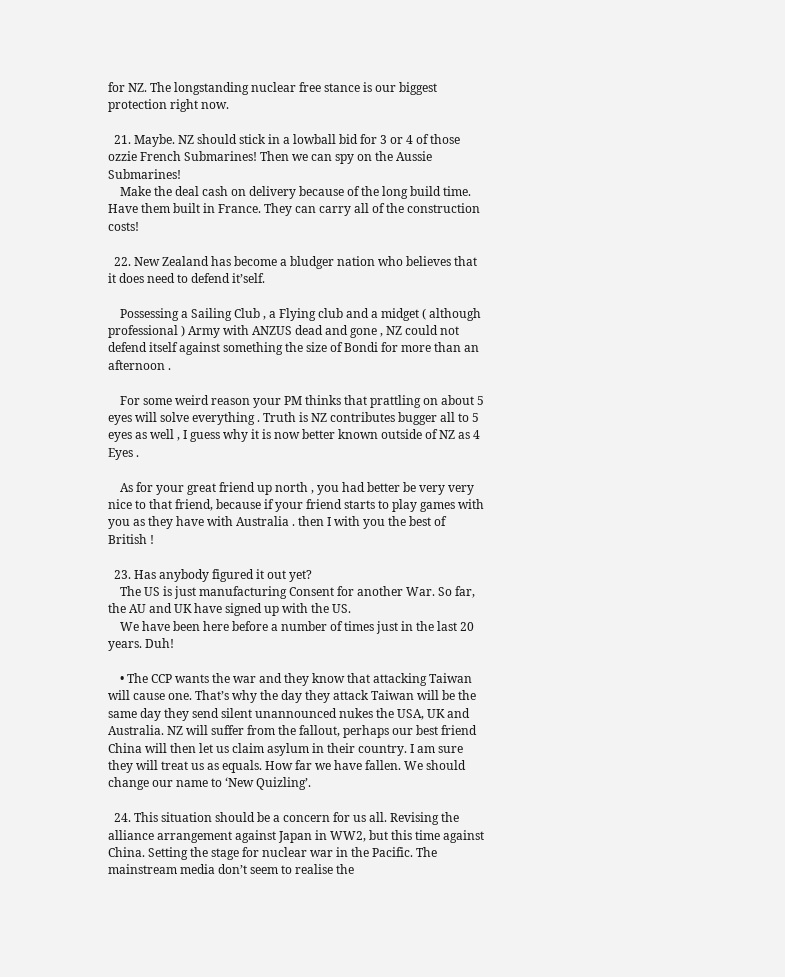for NZ. The longstanding nuclear free stance is our biggest protection right now.

  21. Maybe. NZ should stick in a lowball bid for 3 or 4 of those ozzie French Submarines! Then we can spy on the Aussie Submarines!
    Make the deal cash on delivery because of the long build time. Have them built in France. They can carry all of the construction costs!

  22. New Zealand has become a bludger nation who believes that it does need to defend it’self.

    Possessing a Sailing Club , a Flying club and a midget ( although professional ) Army with ANZUS dead and gone , NZ could not defend itself against something the size of Bondi for more than an afternoon .

    For some weird reason your PM thinks that prattling on about 5 eyes will solve everything . Truth is NZ contributes bugger all to 5 eyes as well , I guess why it is now better known outside of NZ as 4 Eyes .

    As for your great friend up north , you had better be very very nice to that friend, because if your friend starts to play games with you as they have with Australia . then I with you the best of British !

  23. Has anybody figured it out yet?
    The US is just manufacturing Consent for another War. So far, the AU and UK have signed up with the US.
    We have been here before a number of times just in the last 20 years. Duh!

    • The CCP wants the war and they know that attacking Taiwan will cause one. That’s why the day they attack Taiwan will be the same day they send silent unannounced nukes the USA, UK and Australia. NZ will suffer from the fallout, perhaps our best friend China will then let us claim asylum in their country. I am sure they will treat us as equals. How far we have fallen. We should change our name to ‘New Quizling’.

  24. This situation should be a concern for us all. Revising the alliance arrangement against Japan in WW2, but this time against China. Setting the stage for nuclear war in the Pacific. The mainstream media don’t seem to realise the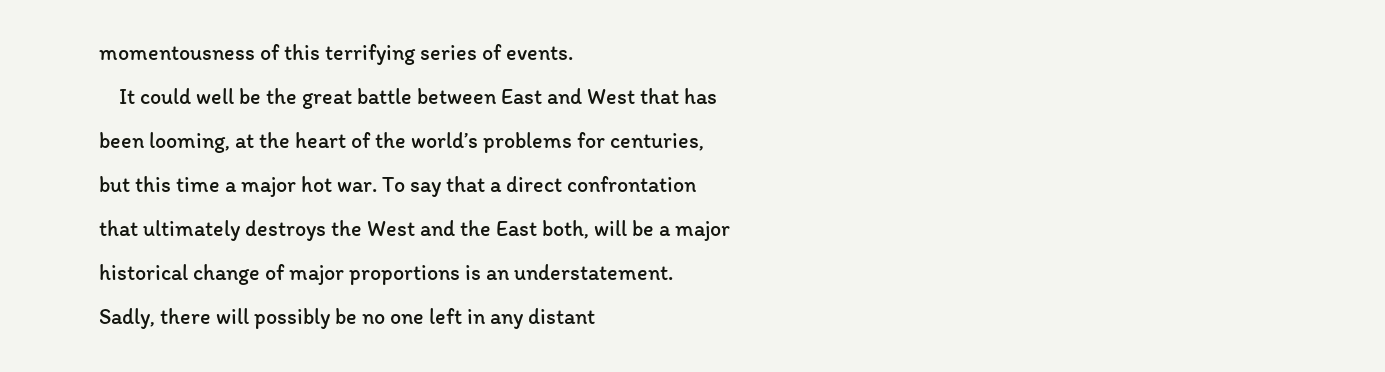momentousness of this terrifying series of events.
    It could well be the great battle between East and West that has been looming, at the heart of the world’s problems for centuries, but this time a major hot war. To say that a direct confrontation that ultimately destroys the West and the East both, will be a major historical change of major proportions is an understatement. Sadly, there will possibly be no one left in any distant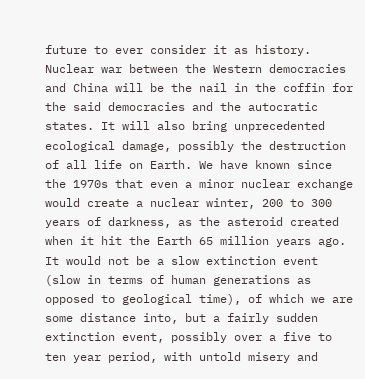future to ever consider it as history. Nuclear war between the Western democracies and China will be the nail in the coffin for the said democracies and the autocratic states. It will also bring unprecedented ecological damage, possibly the destruction of all life on Earth. We have known since the 1970s that even a minor nuclear exchange would create a nuclear winter, 200 to 300 years of darkness, as the asteroid created when it hit the Earth 65 million years ago. It would not be a slow extinction event (slow in terms of human generations as opposed to geological time), of which we are some distance into, but a fairly sudden extinction event, possibly over a five to ten year period, with untold misery and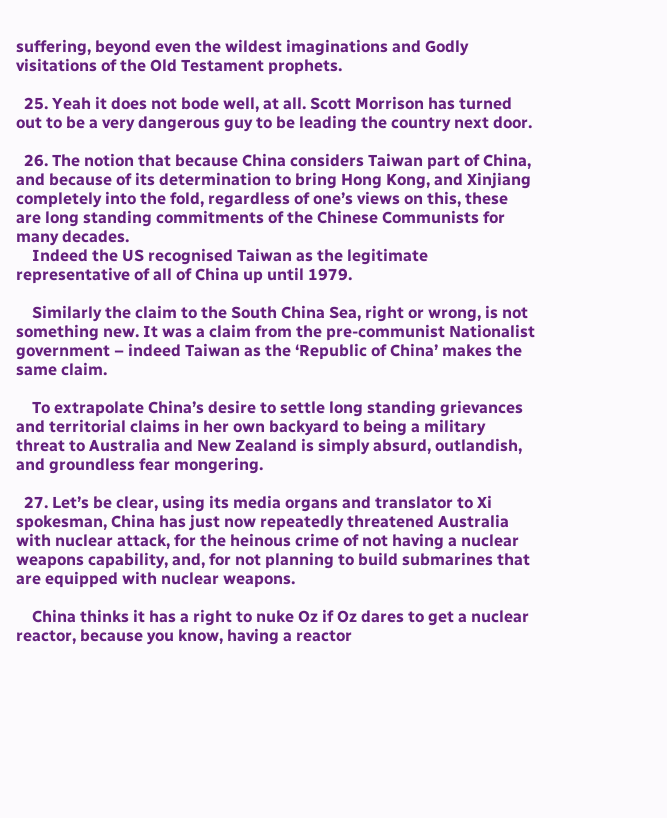suffering, beyond even the wildest imaginations and Godly visitations of the Old Testament prophets.

  25. Yeah it does not bode well, at all. Scott Morrison has turned out to be a very dangerous guy to be leading the country next door.

  26. The notion that because China considers Taiwan part of China, and because of its determination to bring Hong Kong, and Xinjiang completely into the fold, regardless of one’s views on this, these are long standing commitments of the Chinese Communists for many decades.
    Indeed the US recognised Taiwan as the legitimate representative of all of China up until 1979.

    Similarly the claim to the South China Sea, right or wrong, is not something new. It was a claim from the pre-communist Nationalist government – indeed Taiwan as the ‘Republic of China’ makes the same claim.

    To extrapolate China’s desire to settle long standing grievances and territorial claims in her own backyard to being a military threat to Australia and New Zealand is simply absurd, outlandish, and groundless fear mongering.

  27. Let’s be clear, using its media organs and translator to Xi spokesman, China has just now repeatedly threatened Australia with nuclear attack, for the heinous crime of not having a nuclear weapons capability, and, for not planning to build submarines that are equipped with nuclear weapons.

    China thinks it has a right to nuke Oz if Oz dares to get a nuclear reactor, because you know, having a reactor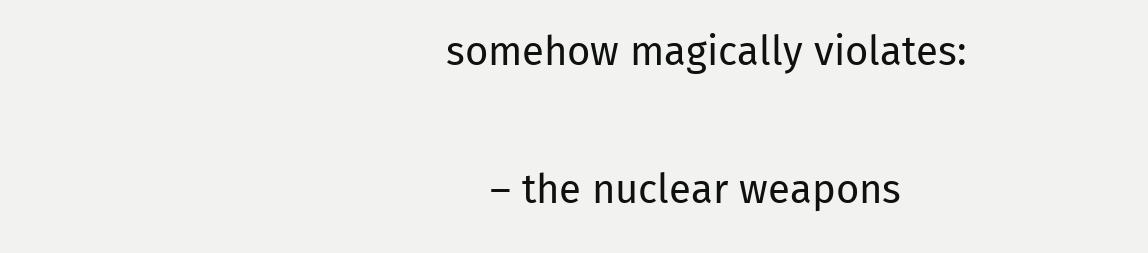somehow magically violates:

    – the nuclear weapons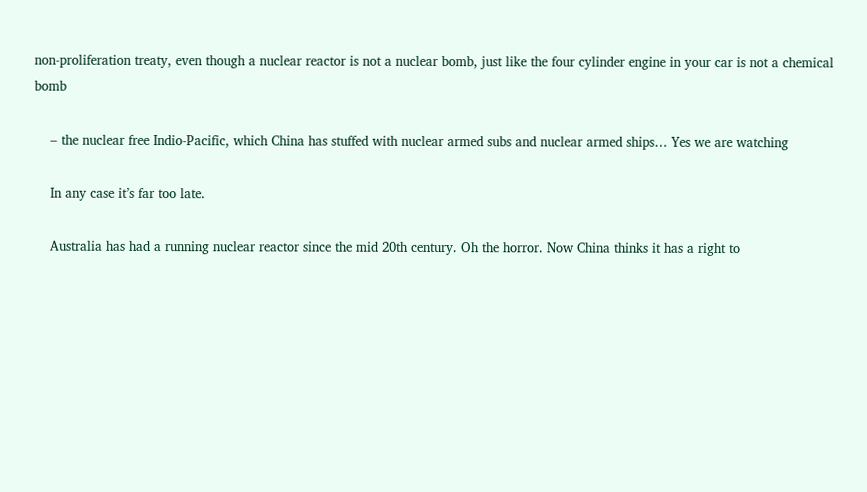non-proliferation treaty, even though a nuclear reactor is not a nuclear bomb, just like the four cylinder engine in your car is not a chemical bomb

    – the nuclear free Indio-Pacific, which China has stuffed with nuclear armed subs and nuclear armed ships… Yes we are watching

    In any case it’s far too late.

    Australia has had a running nuclear reactor since the mid 20th century. Oh the horror. Now China thinks it has a right to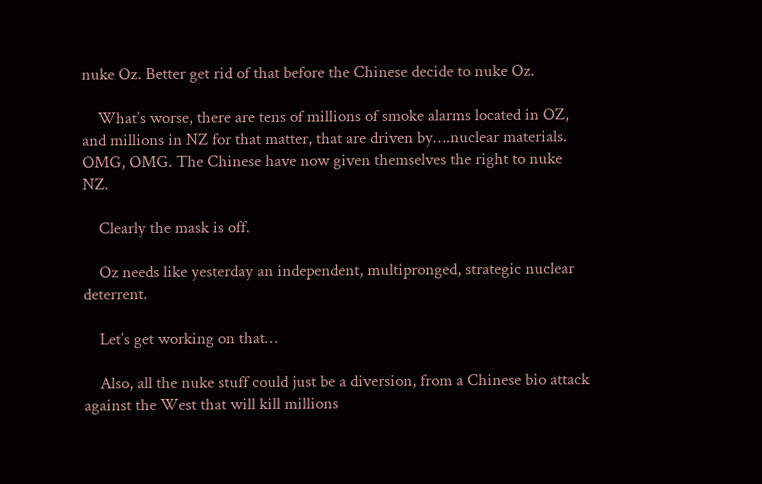nuke Oz. Better get rid of that before the Chinese decide to nuke Oz.

    What’s worse, there are tens of millions of smoke alarms located in OZ, and millions in NZ for that matter, that are driven by….nuclear materials. OMG, OMG. The Chinese have now given themselves the right to nuke NZ.

    Clearly the mask is off.

    Oz needs like yesterday an independent, multipronged, strategic nuclear deterrent.

    Let’s get working on that…

    Also, all the nuke stuff could just be a diversion, from a Chinese bio attack against the West that will kill millions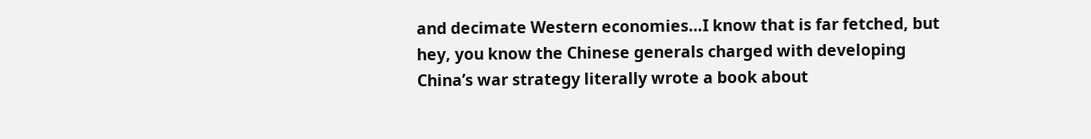and decimate Western economies…I know that is far fetched, but hey, you know the Chinese generals charged with developing China’s war strategy literally wrote a book about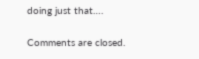doing just that….

Comments are closed.